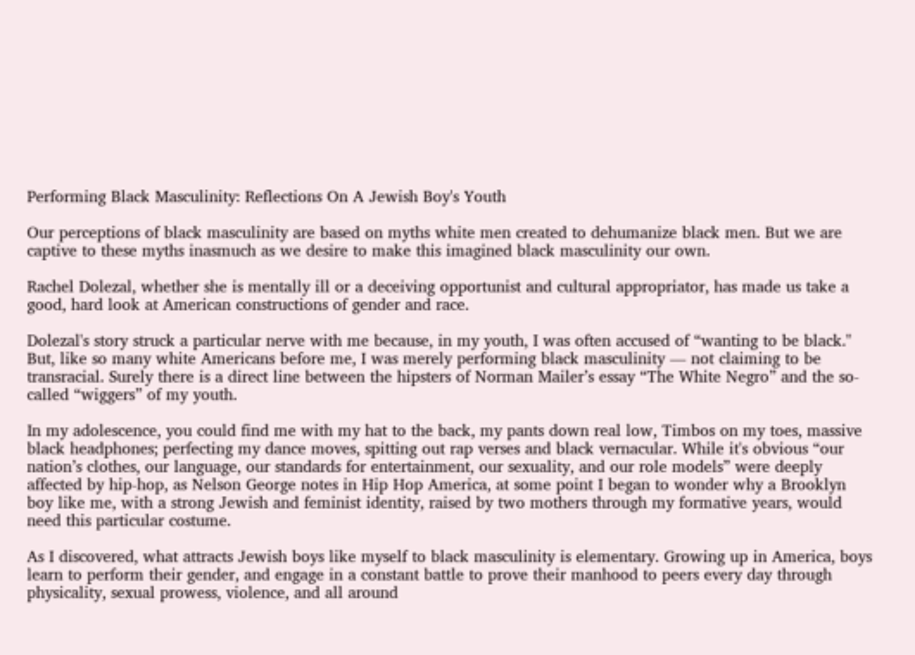Performing Black Masculinity: Reflections On A Jewish Boy's Youth

Our perceptions of black masculinity are based on myths white men created to dehumanize black men. But we are captive to these myths inasmuch as we desire to make this imagined black masculinity our own.

Rachel Dolezal, whether she is mentally ill or a deceiving opportunist and cultural appropriator, has made us take a good, hard look at American constructions of gender and race.

Dolezal's story struck a particular nerve with me because, in my youth, I was often accused of “wanting to be black." But, like so many white Americans before me, I was merely performing black masculinity — not claiming to be transracial. Surely there is a direct line between the hipsters of Norman Mailer’s essay “The White Negro” and the so-called “wiggers” of my youth.

In my adolescence, you could find me with my hat to the back, my pants down real low, Timbos on my toes, massive black headphones; perfecting my dance moves, spitting out rap verses and black vernacular. While it's obvious “our nation’s clothes, our language, our standards for entertainment, our sexuality, and our role models” were deeply affected by hip-hop, as Nelson George notes in Hip Hop America, at some point I began to wonder why a Brooklyn boy like me, with a strong Jewish and feminist identity, raised by two mothers through my formative years, would need this particular costume.

As I discovered, what attracts Jewish boys like myself to black masculinity is elementary. Growing up in America, boys learn to perform their gender, and engage in a constant battle to prove their manhood to peers every day through physicality, sexual prowess, violence, and all around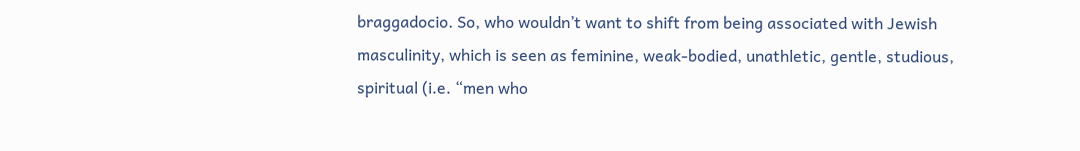braggadocio. So, who wouldn’t want to shift from being associated with Jewish masculinity, which is seen as feminine, weak-bodied, unathletic, gentle, studious, spiritual (i.e. “men who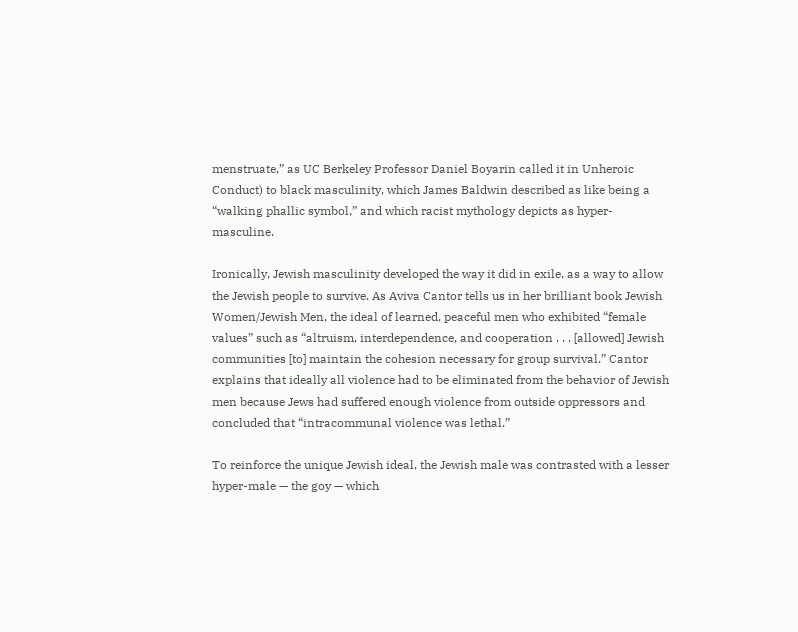menstruate,” as UC Berkeley Professor Daniel Boyarin called it in Unheroic Conduct) to black masculinity, which James Baldwin described as like being a “walking phallic symbol,” and which racist mythology depicts as hyper-masculine.

Ironically, Jewish masculinity developed the way it did in exile, as a way to allow the Jewish people to survive. As Aviva Cantor tells us in her brilliant book Jewish Women/Jewish Men, the ideal of learned, peaceful men who exhibited “female values” such as “altruism, interdependence, and cooperation . . . [allowed] Jewish communities [to] maintain the cohesion necessary for group survival.” Cantor explains that ideally all violence had to be eliminated from the behavior of Jewish men because Jews had suffered enough violence from outside oppressors and concluded that “intracommunal violence was lethal.”

To reinforce the unique Jewish ideal, the Jewish male was contrasted with a lesser hyper-male — the goy — which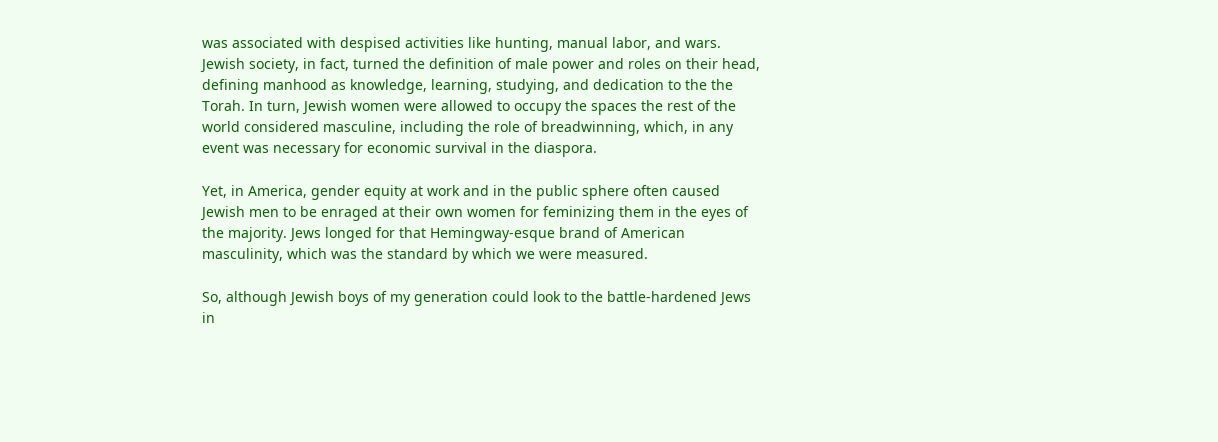was associated with despised activities like hunting, manual labor, and wars. Jewish society, in fact, turned the definition of male power and roles on their head, defining manhood as knowledge, learning, studying, and dedication to the the Torah. In turn, Jewish women were allowed to occupy the spaces the rest of the world considered masculine, including the role of breadwinning, which, in any event was necessary for economic survival in the diaspora.

Yet, in America, gender equity at work and in the public sphere often caused Jewish men to be enraged at their own women for feminizing them in the eyes of the majority. Jews longed for that Hemingway-esque brand of American masculinity, which was the standard by which we were measured.

So, although Jewish boys of my generation could look to the battle-hardened Jews in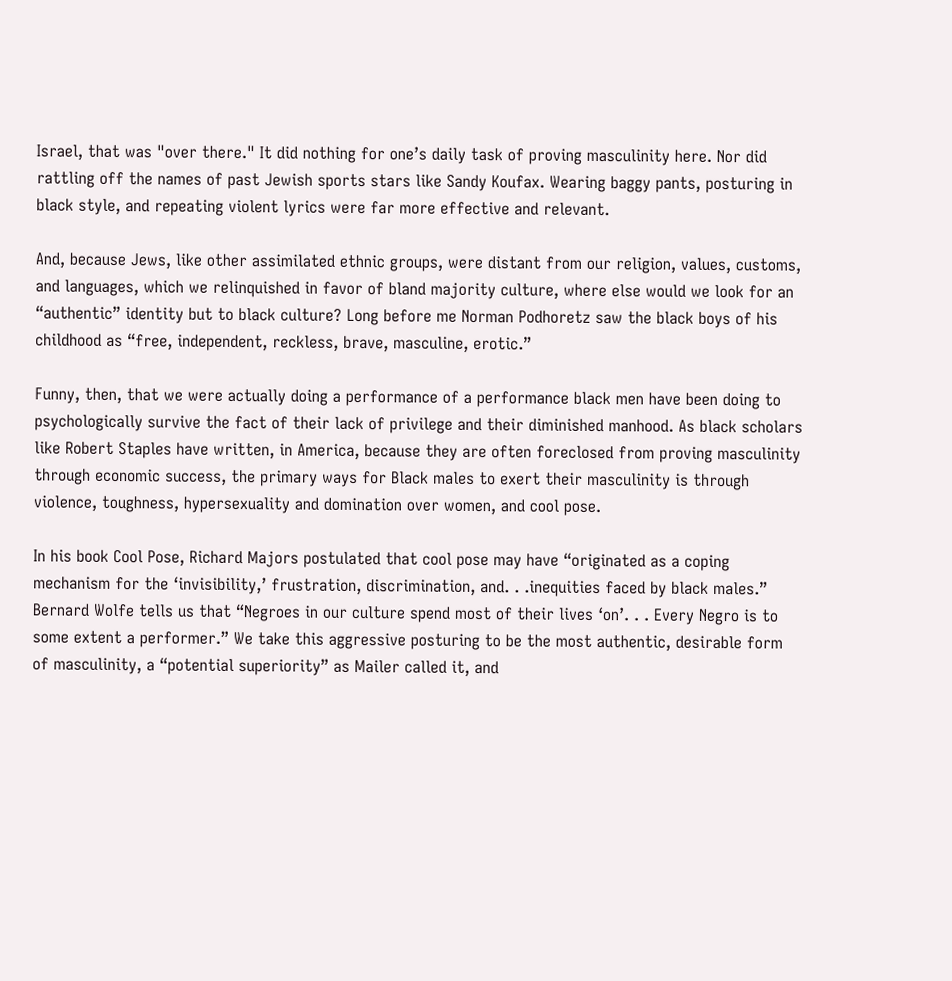Israel, that was "over there." It did nothing for one’s daily task of proving masculinity here. Nor did rattling off the names of past Jewish sports stars like Sandy Koufax. Wearing baggy pants, posturing in black style, and repeating violent lyrics were far more effective and relevant.

And, because Jews, like other assimilated ethnic groups, were distant from our religion, values, customs, and languages, which we relinquished in favor of bland majority culture, where else would we look for an “authentic” identity but to black culture? Long before me Norman Podhoretz saw the black boys of his childhood as “free, independent, reckless, brave, masculine, erotic.”

Funny, then, that we were actually doing a performance of a performance black men have been doing to psychologically survive the fact of their lack of privilege and their diminished manhood. As black scholars like Robert Staples have written, in America, because they are often foreclosed from proving masculinity through economic success, the primary ways for Black males to exert their masculinity is through violence, toughness, hypersexuality and domination over women, and cool pose.

In his book Cool Pose, Richard Majors postulated that cool pose may have “originated as a coping mechanism for the ‘invisibility,’ frustration, discrimination, and. . .inequities faced by black males.” Bernard Wolfe tells us that “Negroes in our culture spend most of their lives ‘on’. . . Every Negro is to some extent a performer.” We take this aggressive posturing to be the most authentic, desirable form of masculinity, a “potential superiority” as Mailer called it, and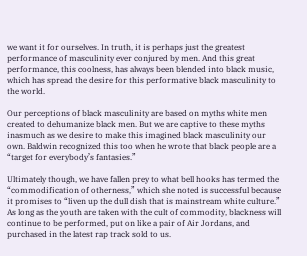we want it for ourselves. In truth, it is perhaps just the greatest performance of masculinity ever conjured by men. And this great performance, this coolness, has always been blended into black music, which has spread the desire for this performative black masculinity to the world.

Our perceptions of black masculinity are based on myths white men created to dehumanize black men. But we are captive to these myths inasmuch as we desire to make this imagined black masculinity our own. Baldwin recognized this too when he wrote that black people are a “target for everybody’s fantasies.”

Ultimately though, we have fallen prey to what bell hooks has termed the “commodification of otherness,” which she noted is successful because it promises to “liven up the dull dish that is mainstream white culture.” As long as the youth are taken with the cult of commodity, blackness will continue to be performed, put on like a pair of Air Jordans, and purchased in the latest rap track sold to us.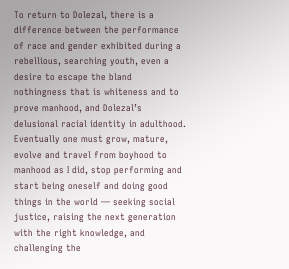To return to Dolezal, there is a difference between the performance of race and gender exhibited during a rebellious, searching youth, even a desire to escape the bland nothingness that is whiteness and to prove manhood, and Dolezal’s delusional racial identity in adulthood. Eventually one must grow, mature, evolve and travel from boyhood to manhood as I did, stop performing and start being oneself and doing good things in the world — seeking social justice, raising the next generation with the right knowledge, and challenging the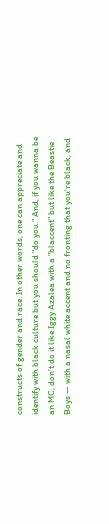constructs of gender and race. In other words, one can appreciate and identify with black culture but you should "do you." And, if you wanna be an MC, don't do it like Iggy Azalea with a "blaccent" but like the Beastie Boys — with a nasal white accent and no fronting that you're black, and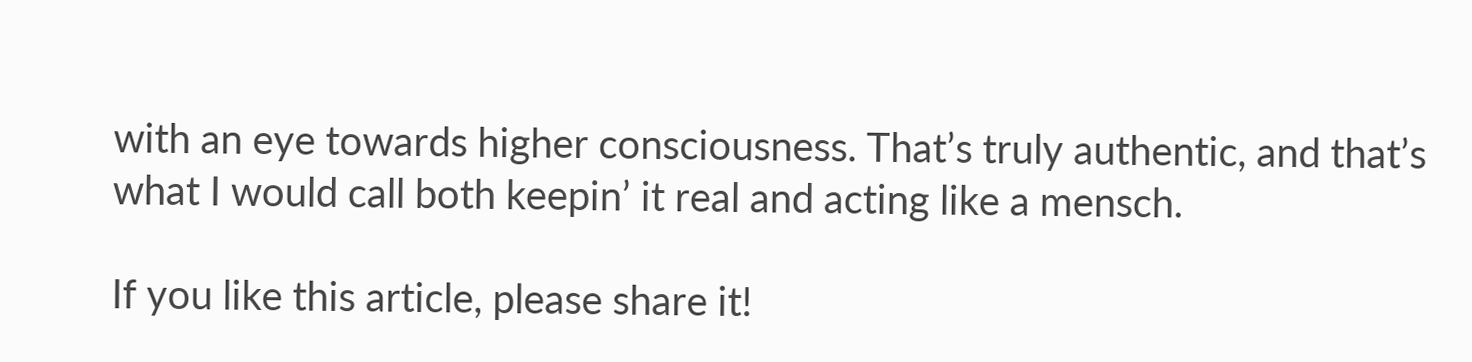with an eye towards higher consciousness. That’s truly authentic, and that’s what I would call both keepin’ it real and acting like a mensch.

If you like this article, please share it!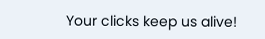Your clicks keep us alive!